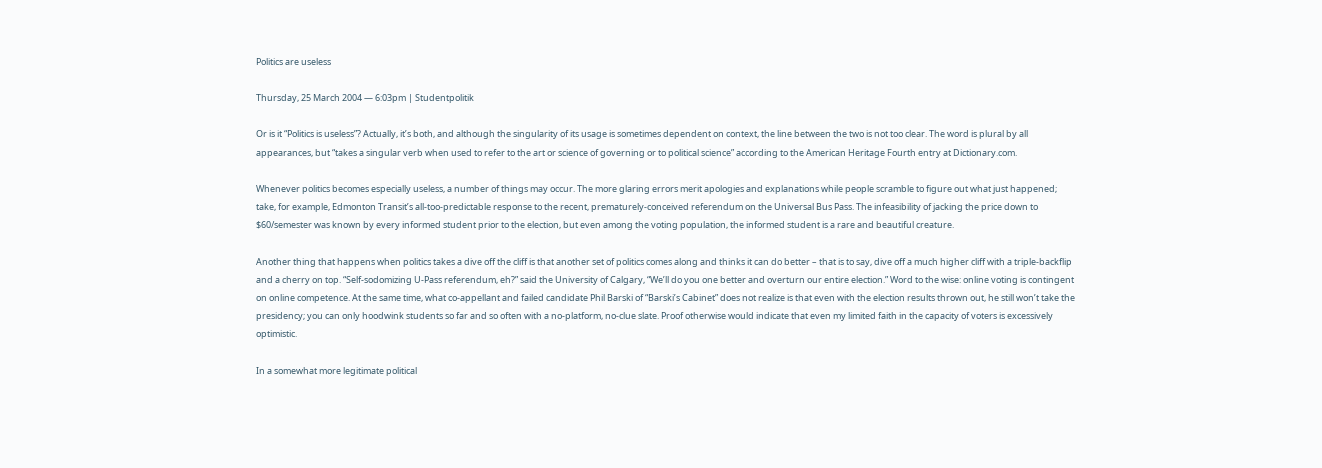Politics are useless

Thursday, 25 March 2004 — 6:03pm | Studentpolitik

Or is it “Politics is useless”? Actually, it’s both, and although the singularity of its usage is sometimes dependent on context, the line between the two is not too clear. The word is plural by all appearances, but “takes a singular verb when used to refer to the art or science of governing or to political science” according to the American Heritage Fourth entry at Dictionary.com.

Whenever politics becomes especially useless, a number of things may occur. The more glaring errors merit apologies and explanations while people scramble to figure out what just happened; take, for example, Edmonton Transit’s all-too-predictable response to the recent, prematurely-conceived referendum on the Universal Bus Pass. The infeasibility of jacking the price down to $60/semester was known by every informed student prior to the election, but even among the voting population, the informed student is a rare and beautiful creature.

Another thing that happens when politics takes a dive off the cliff is that another set of politics comes along and thinks it can do better – that is to say, dive off a much higher cliff with a triple-backflip and a cherry on top. “Self-sodomizing U-Pass referendum, eh?” said the University of Calgary, “We’ll do you one better and overturn our entire election.” Word to the wise: online voting is contingent on online competence. At the same time, what co-appellant and failed candidate Phil Barski of “Barski’s Cabinet” does not realize is that even with the election results thrown out, he still won’t take the presidency; you can only hoodwink students so far and so often with a no-platform, no-clue slate. Proof otherwise would indicate that even my limited faith in the capacity of voters is excessively optimistic.

In a somewhat more legitimate political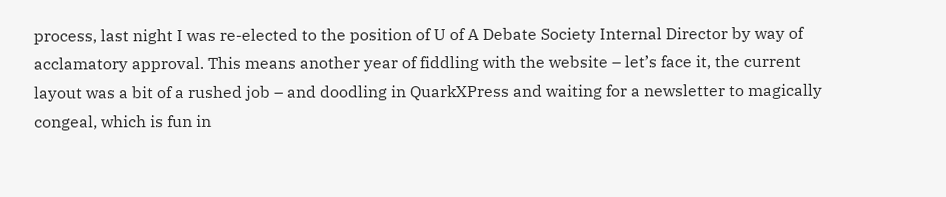process, last night I was re-elected to the position of U of A Debate Society Internal Director by way of acclamatory approval. This means another year of fiddling with the website – let’s face it, the current layout was a bit of a rushed job – and doodling in QuarkXPress and waiting for a newsletter to magically congeal, which is fun in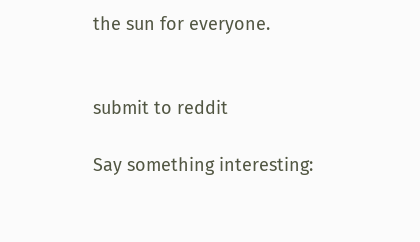the sun for everyone.


submit to reddit

Say something interesting: